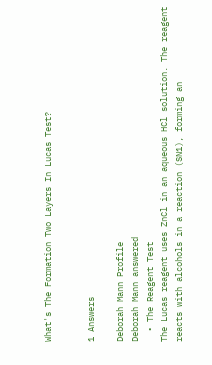What's The Formation Two Layers In Lucas Test?


1 Answers

Deborah Mann Profile
Deborah Mann answered
  • The Reagent Test
The Lucas reagent uses ZnCl in an aqueous HCl solution. The reagent reacts with alcohols in a reaction (SN1), forming an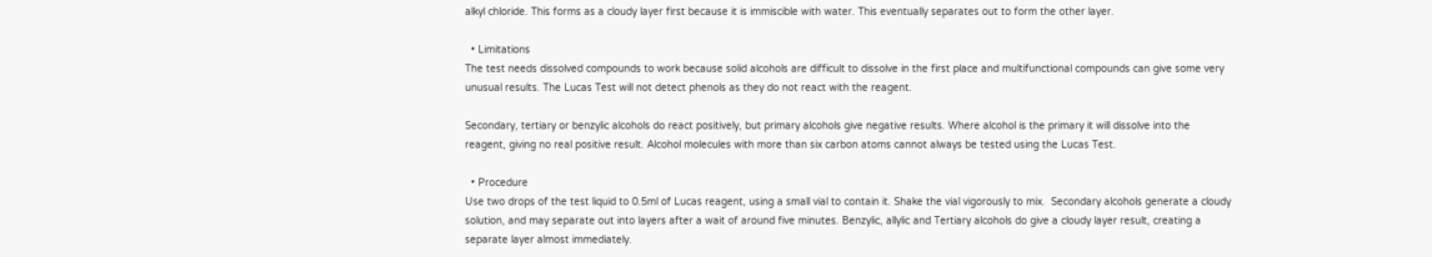alkyl chloride. This forms as a cloudy layer first because it is immiscible with water. This eventually separates out to form the other layer.

  • Limitations
The test needs dissolved compounds to work because solid alcohols are difficult to dissolve in the first place and multifunctional compounds can give some very unusual results. The Lucas Test will not detect phenols as they do not react with the reagent.

Secondary, tertiary or benzylic alcohols do react positively, but primary alcohols give negative results. Where alcohol is the primary it will dissolve into the reagent, giving no real positive result. Alcohol molecules with more than six carbon atoms cannot always be tested using the Lucas Test.

  • Procedure
Use two drops of the test liquid to 0.5ml of Lucas reagent, using a small vial to contain it. Shake the vial vigorously to mix.  Secondary alcohols generate a cloudy solution, and may separate out into layers after a wait of around five minutes. Benzylic, allylic and Tertiary alcohols do give a cloudy layer result, creating a separate layer almost immediately.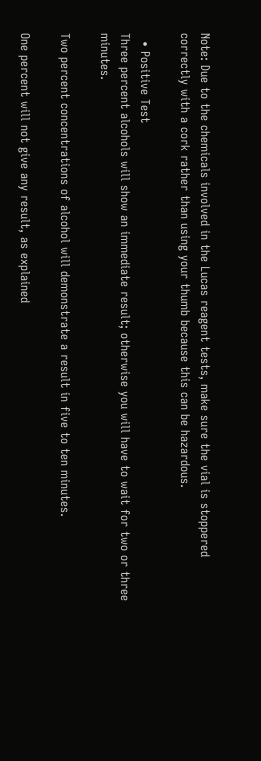Note: Due to the chemicals involved in the Lucas reagent tests, make sure the vial is stoppered correctly with a cork rather than using your thumb because this can be hazardous.

  • Positive Test
Three percent alcohols will show an immediate result; otherwise you will have to wait for two or three minutes.

Two percent concentrations of alcohol will demonstrate a result in five to ten minutes.

One percent will not give any result, as explained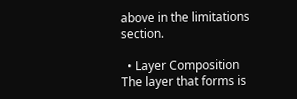above in the limitations section.

  • Layer Composition
The layer that forms is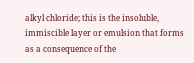alkyl chloride; this is the insoluble, immiscible layer or emulsion that forms as a consequence of the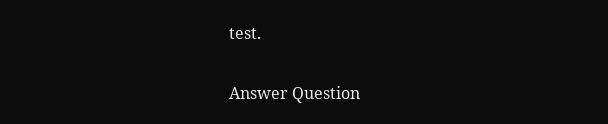test.

Answer Question